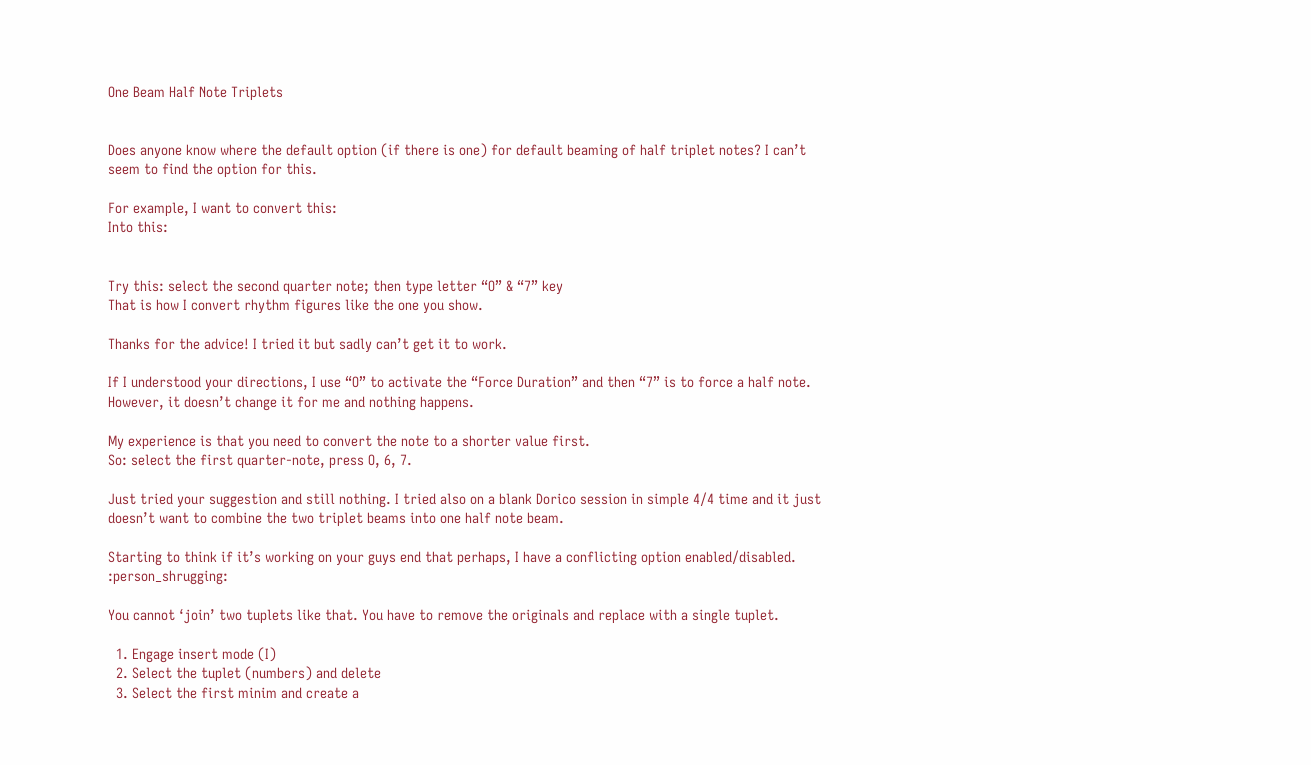One Beam Half Note Triplets


Does anyone know where the default option (if there is one) for default beaming of half triplet notes? I can’t seem to find the option for this.

For example, I want to convert this:
Into this:


Try this: select the second quarter note; then type letter “O” & “7” key
That is how I convert rhythm figures like the one you show.

Thanks for the advice! I tried it but sadly can’t get it to work.

If I understood your directions, I use “O” to activate the “Force Duration” and then “7” is to force a half note. However, it doesn’t change it for me and nothing happens.

My experience is that you need to convert the note to a shorter value first.
So: select the first quarter-note, press O, 6, 7.

Just tried your suggestion and still nothing. I tried also on a blank Dorico session in simple 4/4 time and it just doesn’t want to combine the two triplet beams into one half note beam.

Starting to think if it’s working on your guys end that perhaps, I have a conflicting option enabled/disabled. :person_shrugging:

You cannot ‘join’ two tuplets like that. You have to remove the originals and replace with a single tuplet.

  1. Engage insert mode (I)
  2. Select the tuplet (numbers) and delete
  3. Select the first minim and create a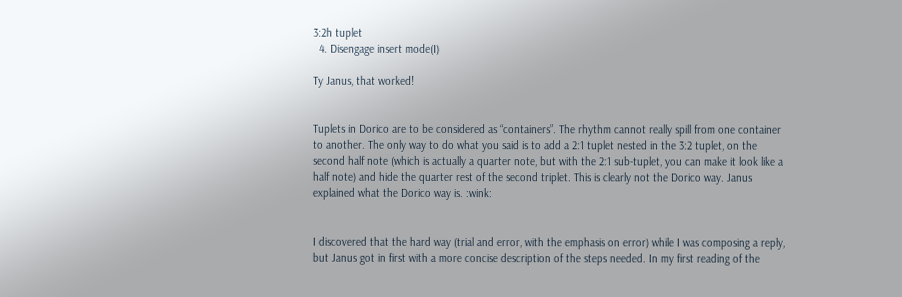3:2h tuplet
  4. Disengage insert mode(I)

Ty Janus, that worked!


Tuplets in Dorico are to be considered as “containers”. The rhythm cannot really spill from one container to another. The only way to do what you said is to add a 2:1 tuplet nested in the 3:2 tuplet, on the second half note (which is actually a quarter note, but with the 2:1 sub-tuplet, you can make it look like a half note) and hide the quarter rest of the second triplet. This is clearly not the Dorico way. Janus explained what the Dorico way is. :wink:


I discovered that the hard way (trial and error, with the emphasis on error) while I was composing a reply, but Janus got in first with a more concise description of the steps needed. In my first reading of the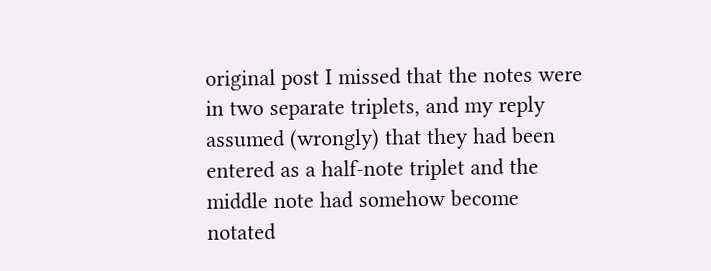original post I missed that the notes were in two separate triplets, and my reply assumed (wrongly) that they had been entered as a half-note triplet and the middle note had somehow become notated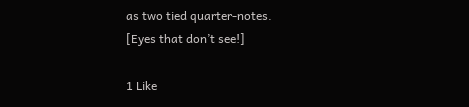as two tied quarter-notes.
[Eyes that don’t see!]

1 Like